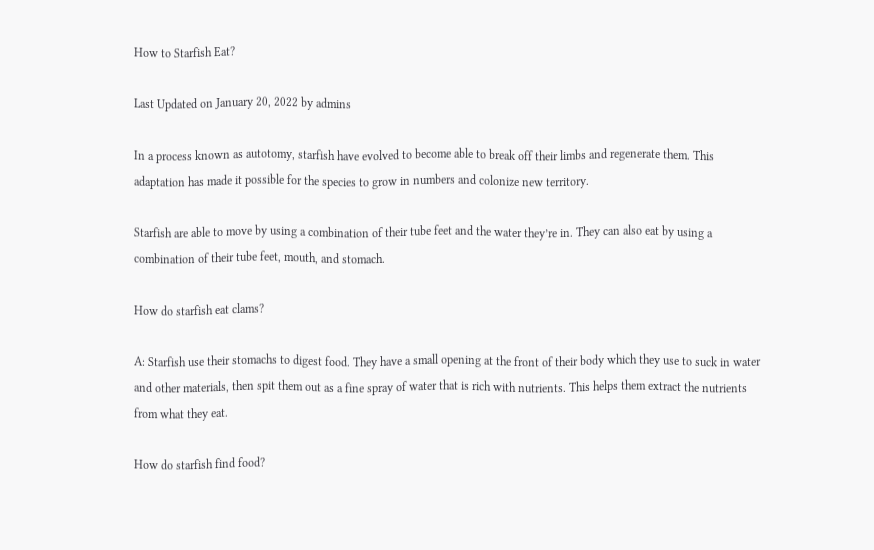How to Starfish Eat?

Last Updated on January 20, 2022 by admins

In a process known as autotomy, starfish have evolved to become able to break off their limbs and regenerate them. This adaptation has made it possible for the species to grow in numbers and colonize new territory.

Starfish are able to move by using a combination of their tube feet and the water they’re in. They can also eat by using a combination of their tube feet, mouth, and stomach.

How do starfish eat clams?

A: Starfish use their stomachs to digest food. They have a small opening at the front of their body which they use to suck in water and other materials, then spit them out as a fine spray of water that is rich with nutrients. This helps them extract the nutrients from what they eat.

How do starfish find food?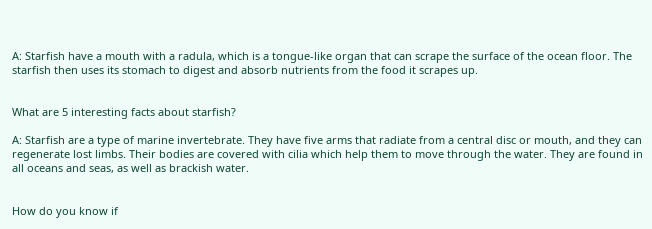A: Starfish have a mouth with a radula, which is a tongue-like organ that can scrape the surface of the ocean floor. The starfish then uses its stomach to digest and absorb nutrients from the food it scrapes up.


What are 5 interesting facts about starfish?

A: Starfish are a type of marine invertebrate. They have five arms that radiate from a central disc or mouth, and they can regenerate lost limbs. Their bodies are covered with cilia which help them to move through the water. They are found in all oceans and seas, as well as brackish water.


How do you know if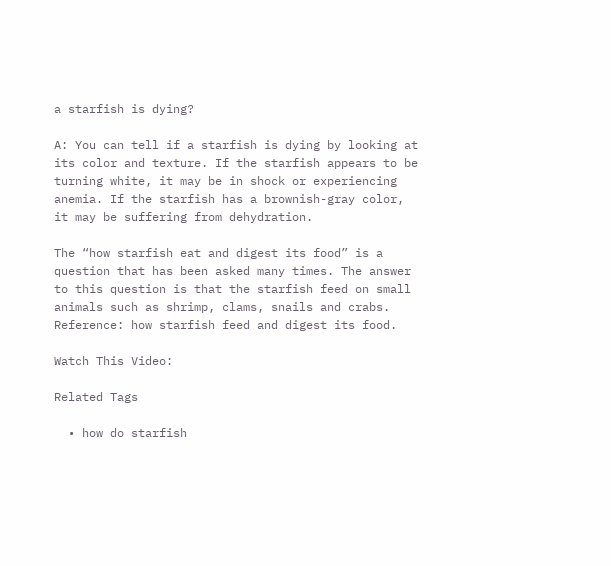a starfish is dying?

A: You can tell if a starfish is dying by looking at its color and texture. If the starfish appears to be turning white, it may be in shock or experiencing anemia. If the starfish has a brownish-gray color, it may be suffering from dehydration.

The “how starfish eat and digest its food” is a question that has been asked many times. The answer to this question is that the starfish feed on small animals such as shrimp, clams, snails and crabs. Reference: how starfish feed and digest its food.

Watch This Video:

Related Tags

  • how do starfish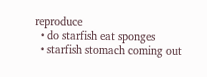reproduce
  • do starfish eat sponges
  • starfish stomach coming out